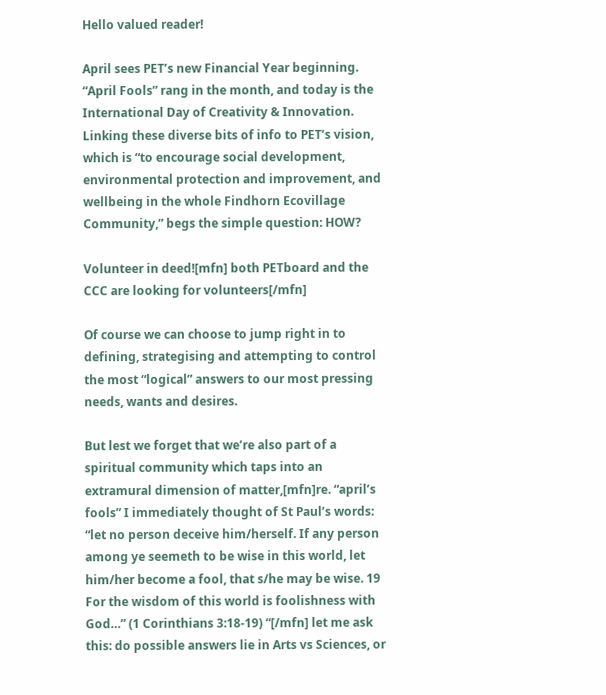Hello valued reader!

April sees PET’s new Financial Year beginning. “April Fools” rang in the month, and today is the International Day of Creativity & Innovation. Linking these diverse bits of info to PET’s vision, which is “to encourage social development, environmental protection and improvement, and wellbeing in the whole Findhorn Ecovillage Community,” begs the simple question: HOW?

Volunteer in deed![mfn] both PETboard and the CCC are looking for volunteers[/mfn]

Of course we can choose to jump right in to defining, strategising and attempting to control the most “logical” answers to our most pressing needs, wants and desires.

But lest we forget that we’re also part of a spiritual community which taps into an extramural dimension of matter,[mfn]re. “april’s fools” I immediately thought of St Paul’s words: “let no person deceive him/herself. If any person among ye seemeth to be wise in this world, let him/her become a fool, that s/he may be wise. 19 For the wisdom of this world is foolishness with God…” (1 Corinthians 3:18-19) “[/mfn] let me ask this: do possible answers lie in Arts vs Sciences, or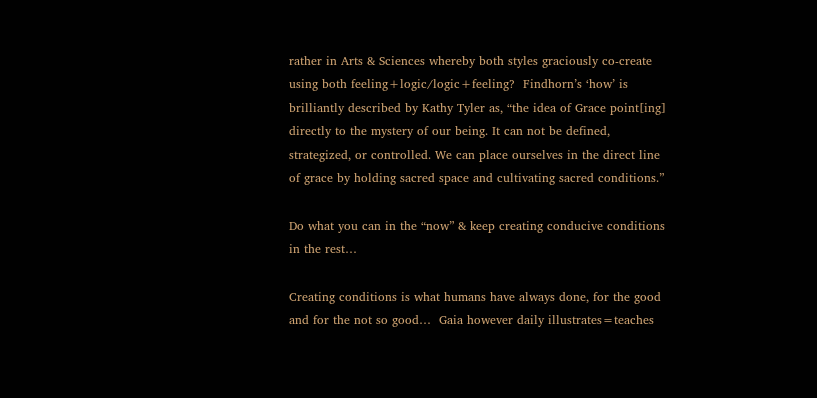rather in Arts & Sciences whereby both styles graciously co-create using both feeling+logic/logic+feeling?  Findhorn’s ‘how’ is brilliantly described by Kathy Tyler as, “the idea of Grace point[ing] directly to the mystery of our being. It can not be defined, strategized, or controlled. We can place ourselves in the direct line of grace by holding sacred space and cultivating sacred conditions.”

Do what you can in the “now” & keep creating conducive conditions in the rest…

Creating conditions is what humans have always done, for the good and for the not so good…  Gaia however daily illustrates=teaches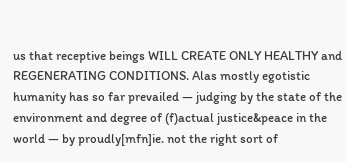us that receptive beings WILL CREATE ONLY HEALTHY and REGENERATING CONDITIONS. Alas mostly egotistic humanity has so far prevailed — judging by the state of the environment and degree of (f)actual justice&peace in the world — by proudly[mfn]ie. not the right sort of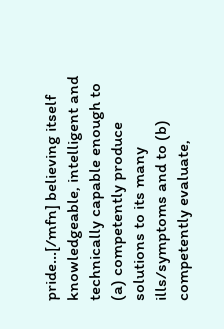pride…[/mfn] believing itself knowledgeable, intelligent and technically capable enough to (a) competently produce solutions to its many ills/symptoms and to (b) competently evaluate,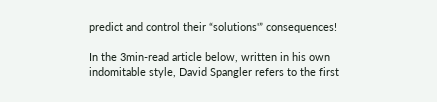predict and control their “solutions'” consequences!

In the 3min-read article below, written in his own indomitable style, David Spangler refers to the first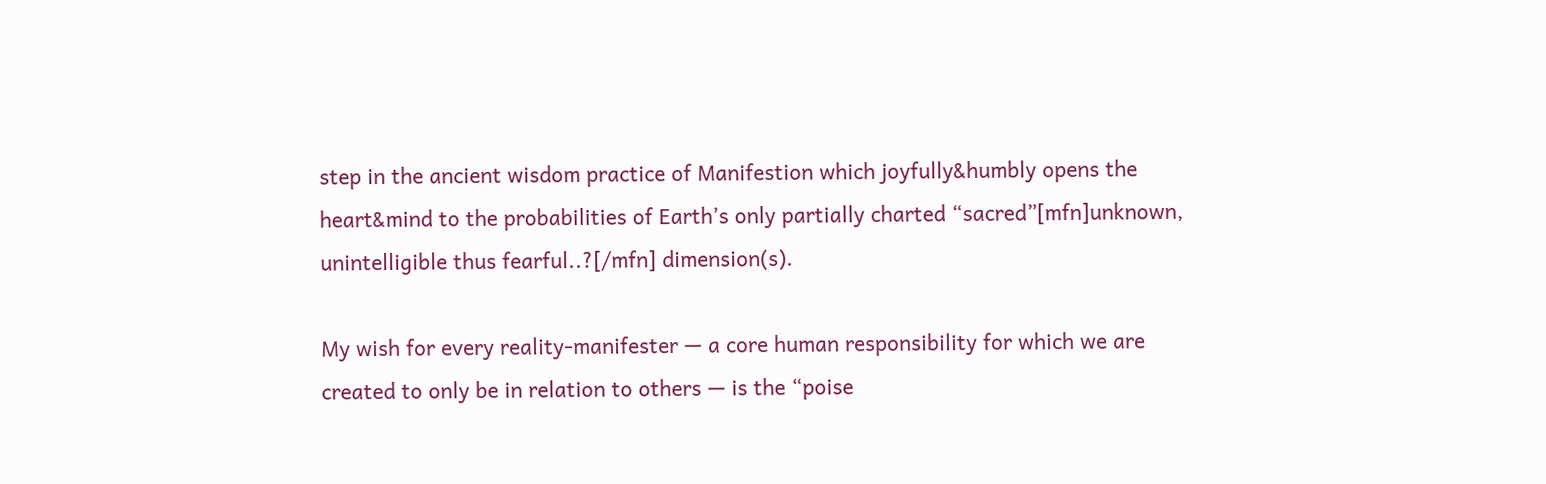step in the ancient wisdom practice of Manifestion which joyfully&humbly opens the heart&mind to the probabilities of Earth’s only partially charted “sacred”[mfn]unknown, unintelligible thus fearful..?[/mfn] dimension(s).

My wish for every reality-manifester — a core human responsibility for which we are created to only be in relation to others — is the “poise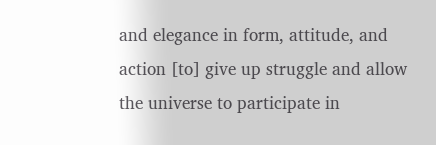and elegance in form, attitude, and action [to] give up struggle and allow the universe to participate in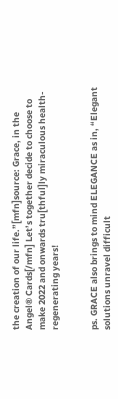the creation of our life.”[mfn]source: Grace, in the Angel® Cards[/mfn] Let’s together decide to choose to make 2022 and onwards tru[thful]ly miraculous health-regenerating years!


ps. GRACE also brings to mind ELEGANCE as in, “Elegant solutions unravel difficult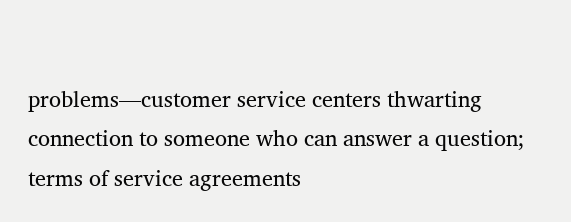problems—customer service centers thwarting connection to someone who can answer a question; terms of service agreements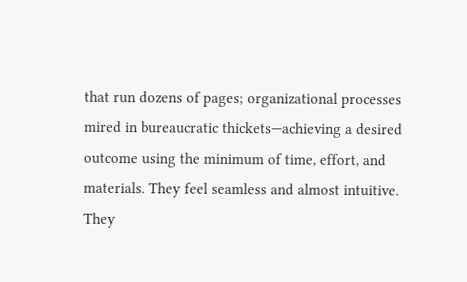that run dozens of pages; organizational processes mired in bureaucratic thickets—achieving a desired outcome using the minimum of time, effort, and materials. They feel seamless and almost intuitive. They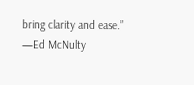bring clarity and ease.” —Ed McNulty